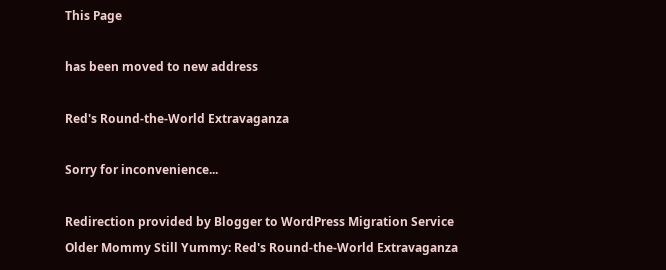This Page

has been moved to new address

Red's Round-the-World Extravaganza

Sorry for inconvenience...

Redirection provided by Blogger to WordPress Migration Service
Older Mommy Still Yummy: Red's Round-the-World Extravaganza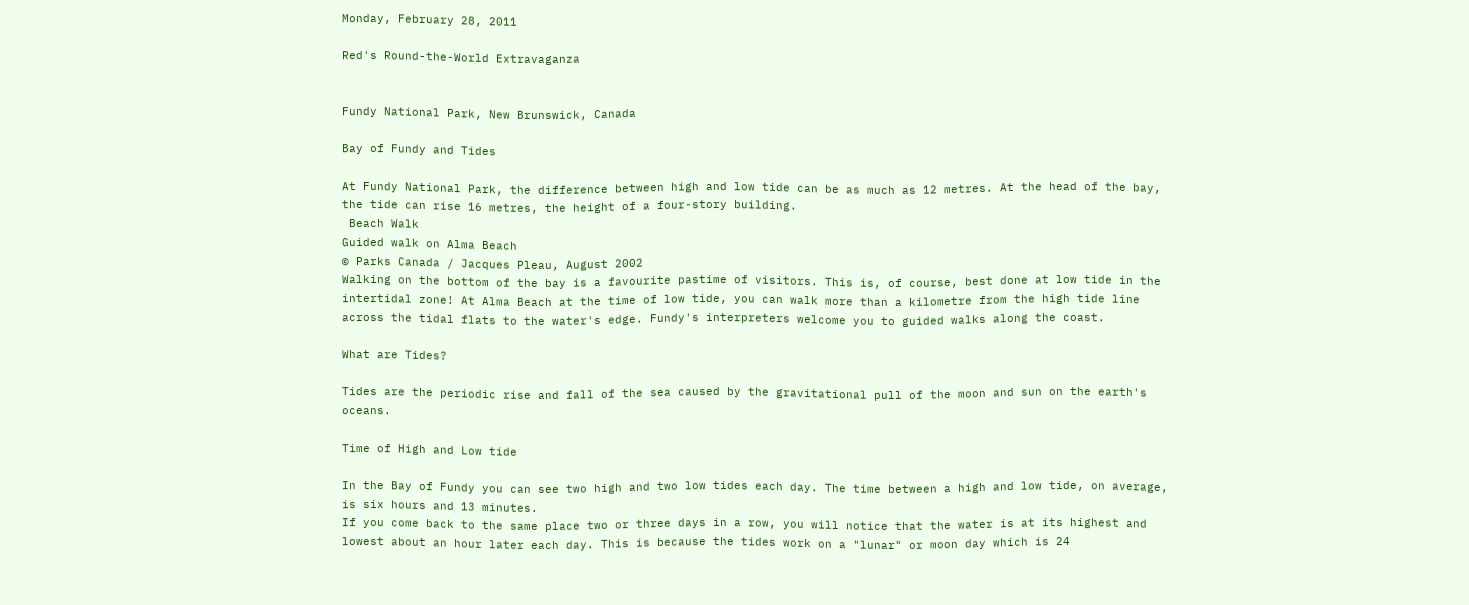Monday, February 28, 2011

Red's Round-the-World Extravaganza


Fundy National Park, New Brunswick, Canada

Bay of Fundy and Tides

At Fundy National Park, the difference between high and low tide can be as much as 12 metres. At the head of the bay, the tide can rise 16 metres, the height of a four-story building.
 Beach Walk
Guided walk on Alma Beach
© Parks Canada / Jacques Pleau, August 2002
Walking on the bottom of the bay is a favourite pastime of visitors. This is, of course, best done at low tide in the intertidal zone! At Alma Beach at the time of low tide, you can walk more than a kilometre from the high tide line across the tidal flats to the water's edge. Fundy's interpreters welcome you to guided walks along the coast.

What are Tides?

Tides are the periodic rise and fall of the sea caused by the gravitational pull of the moon and sun on the earth's oceans.

Time of High and Low tide

In the Bay of Fundy you can see two high and two low tides each day. The time between a high and low tide, on average, is six hours and 13 minutes.
If you come back to the same place two or three days in a row, you will notice that the water is at its highest and lowest about an hour later each day. This is because the tides work on a "lunar" or moon day which is 24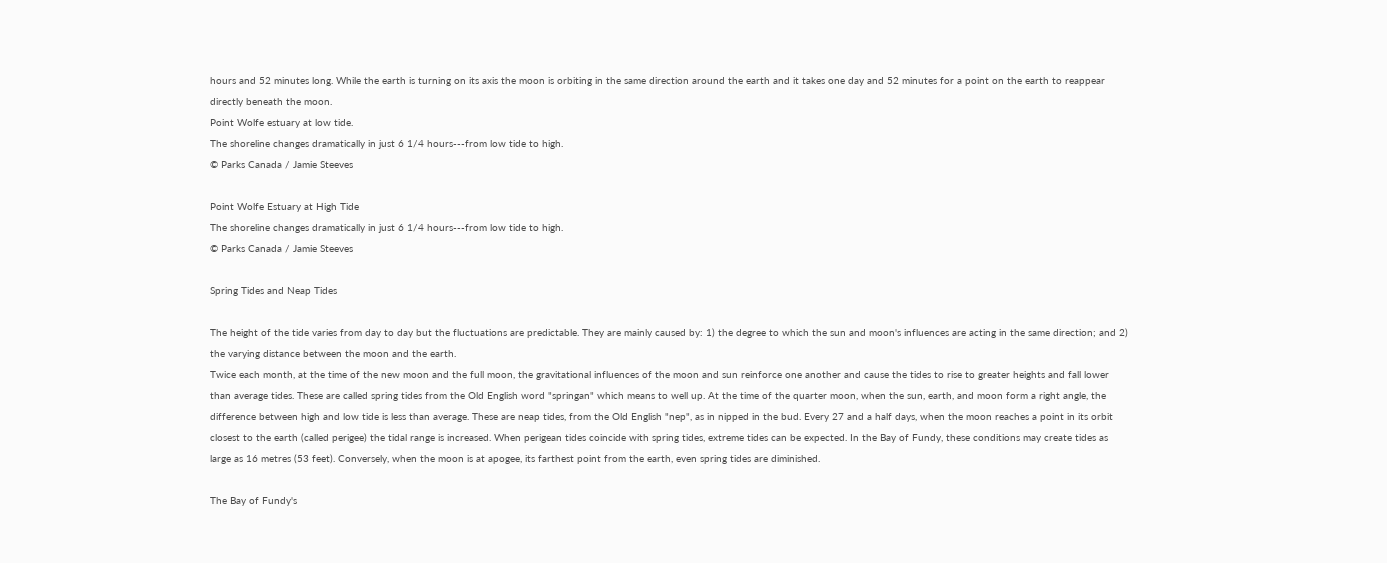hours and 52 minutes long. While the earth is turning on its axis the moon is orbiting in the same direction around the earth and it takes one day and 52 minutes for a point on the earth to reappear directly beneath the moon.
Point Wolfe estuary at low tide.
The shoreline changes dramatically in just 6 1/4 hours---from low tide to high.
© Parks Canada / Jamie Steeves

Point Wolfe Estuary at High Tide
The shoreline changes dramatically in just 6 1/4 hours---from low tide to high.
© Parks Canada / Jamie Steeves

Spring Tides and Neap Tides

The height of the tide varies from day to day but the fluctuations are predictable. They are mainly caused by: 1) the degree to which the sun and moon's influences are acting in the same direction; and 2) the varying distance between the moon and the earth.
Twice each month, at the time of the new moon and the full moon, the gravitational influences of the moon and sun reinforce one another and cause the tides to rise to greater heights and fall lower than average tides. These are called spring tides from the Old English word "springan" which means to well up. At the time of the quarter moon, when the sun, earth, and moon form a right angle, the difference between high and low tide is less than average. These are neap tides, from the Old English "nep", as in nipped in the bud. Every 27 and a half days, when the moon reaches a point in its orbit closest to the earth (called perigee) the tidal range is increased. When perigean tides coincide with spring tides, extreme tides can be expected. In the Bay of Fundy, these conditions may create tides as large as 16 metres (53 feet). Conversely, when the moon is at apogee, its farthest point from the earth, even spring tides are diminished.

The Bay of Fundy's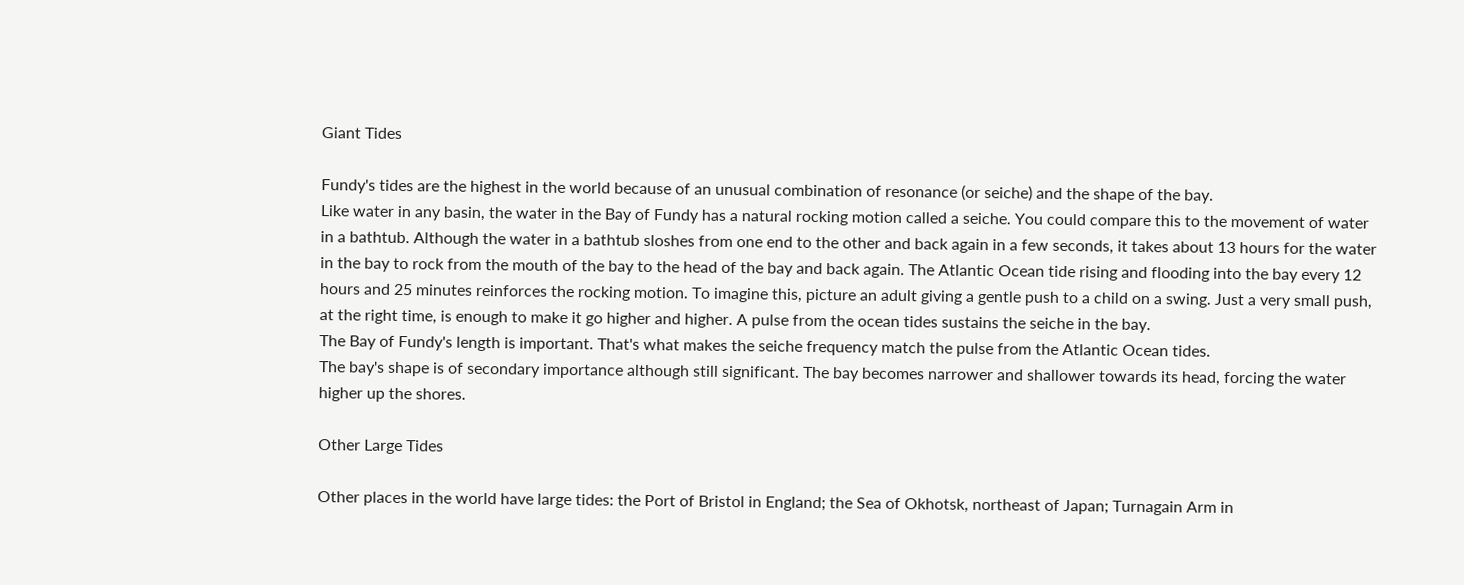Giant Tides

Fundy's tides are the highest in the world because of an unusual combination of resonance (or seiche) and the shape of the bay.
Like water in any basin, the water in the Bay of Fundy has a natural rocking motion called a seiche. You could compare this to the movement of water in a bathtub. Although the water in a bathtub sloshes from one end to the other and back again in a few seconds, it takes about 13 hours for the water in the bay to rock from the mouth of the bay to the head of the bay and back again. The Atlantic Ocean tide rising and flooding into the bay every 12 hours and 25 minutes reinforces the rocking motion. To imagine this, picture an adult giving a gentle push to a child on a swing. Just a very small push, at the right time, is enough to make it go higher and higher. A pulse from the ocean tides sustains the seiche in the bay.
The Bay of Fundy's length is important. That's what makes the seiche frequency match the pulse from the Atlantic Ocean tides.
The bay's shape is of secondary importance although still significant. The bay becomes narrower and shallower towards its head, forcing the water higher up the shores.

Other Large Tides

Other places in the world have large tides: the Port of Bristol in England; the Sea of Okhotsk, northeast of Japan; Turnagain Arm in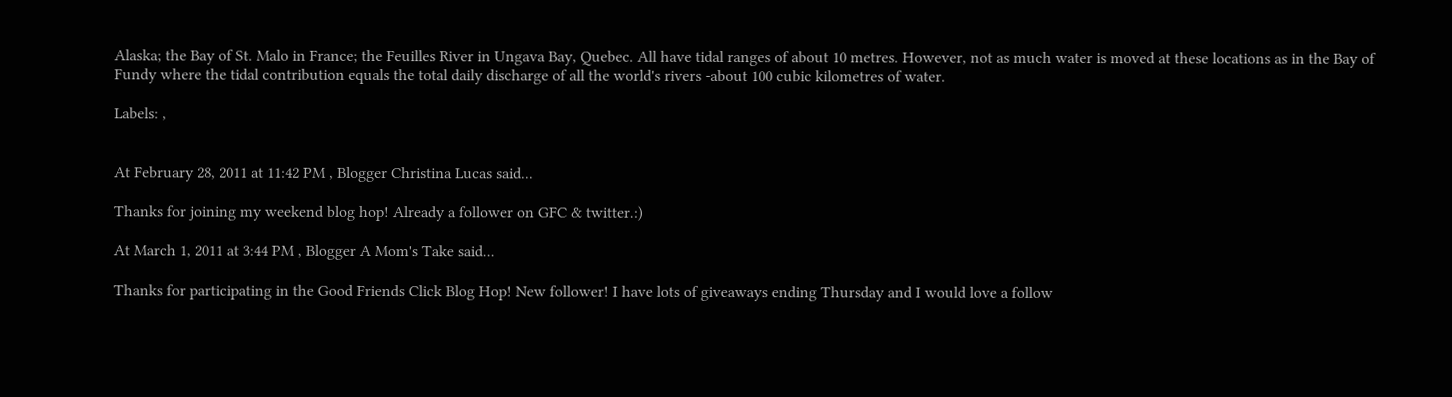Alaska; the Bay of St. Malo in France; the Feuilles River in Ungava Bay, Quebec. All have tidal ranges of about 10 metres. However, not as much water is moved at these locations as in the Bay of Fundy where the tidal contribution equals the total daily discharge of all the world's rivers -about 100 cubic kilometres of water.

Labels: ,


At February 28, 2011 at 11:42 PM , Blogger Christina Lucas said...

Thanks for joining my weekend blog hop! Already a follower on GFC & twitter.:)

At March 1, 2011 at 3:44 PM , Blogger A Mom's Take said...

Thanks for participating in the Good Friends Click Blog Hop! New follower! I have lots of giveaways ending Thursday and I would love a follow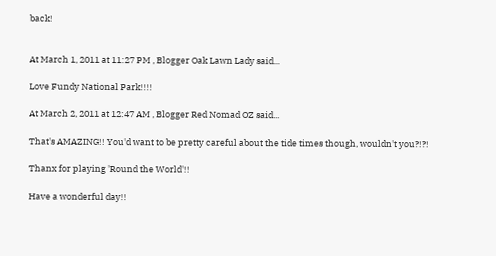back!


At March 1, 2011 at 11:27 PM , Blogger Oak Lawn Lady said...

Love Fundy National Park!!!!

At March 2, 2011 at 12:47 AM , Blogger Red Nomad OZ said...

That's AMAZING!! You'd want to be pretty careful about the tide times though, wouldn't you?!?!

Thanx for playing 'Round the World'!!

Have a wonderful day!!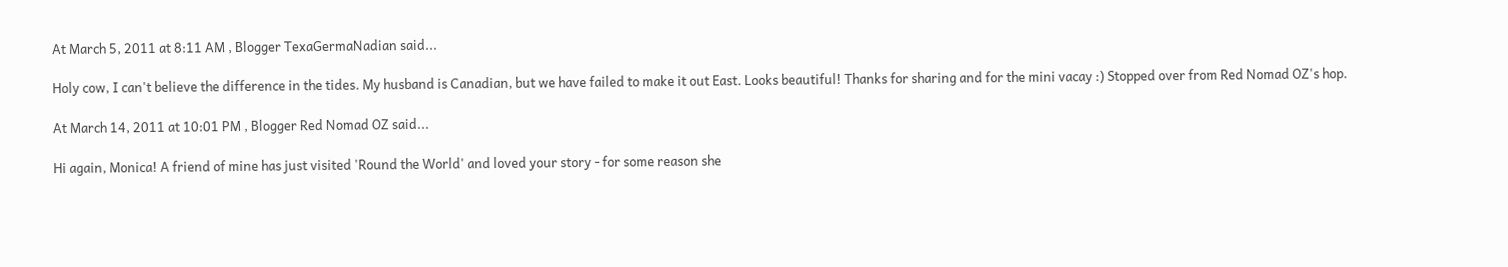At March 5, 2011 at 8:11 AM , Blogger TexaGermaNadian said...

Holy cow, I can't believe the difference in the tides. My husband is Canadian, but we have failed to make it out East. Looks beautiful! Thanks for sharing and for the mini vacay :) Stopped over from Red Nomad OZ's hop.

At March 14, 2011 at 10:01 PM , Blogger Red Nomad OZ said...

Hi again, Monica! A friend of mine has just visited 'Round the World' and loved your story - for some reason she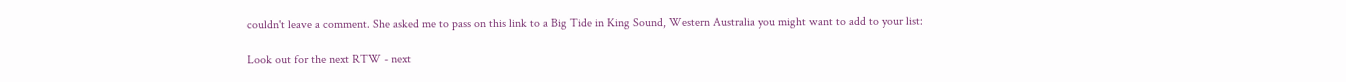couldn't leave a comment. She asked me to pass on this link to a Big Tide in King Sound, Western Australia you might want to add to your list:

Look out for the next RTW - next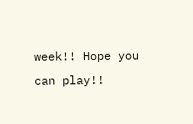week!! Hope you can play!!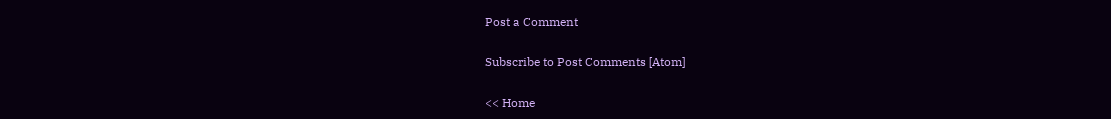Post a Comment

Subscribe to Post Comments [Atom]

<< Home